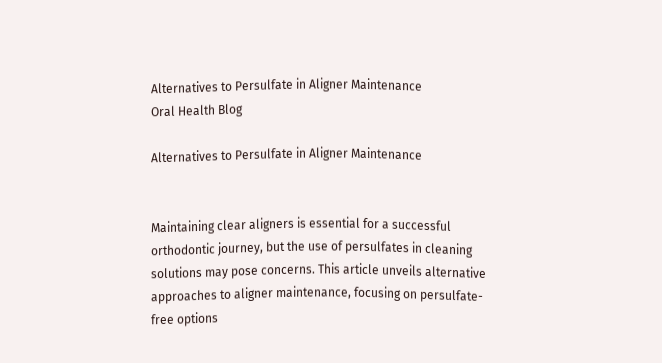Alternatives to Persulfate in Aligner Maintenance
Oral Health Blog

Alternatives to Persulfate in Aligner Maintenance


Maintaining clear aligners is essential for a successful orthodontic journey, but the use of persulfates in cleaning solutions may pose concerns. This article unveils alternative approaches to aligner maintenance, focusing on persulfate-free options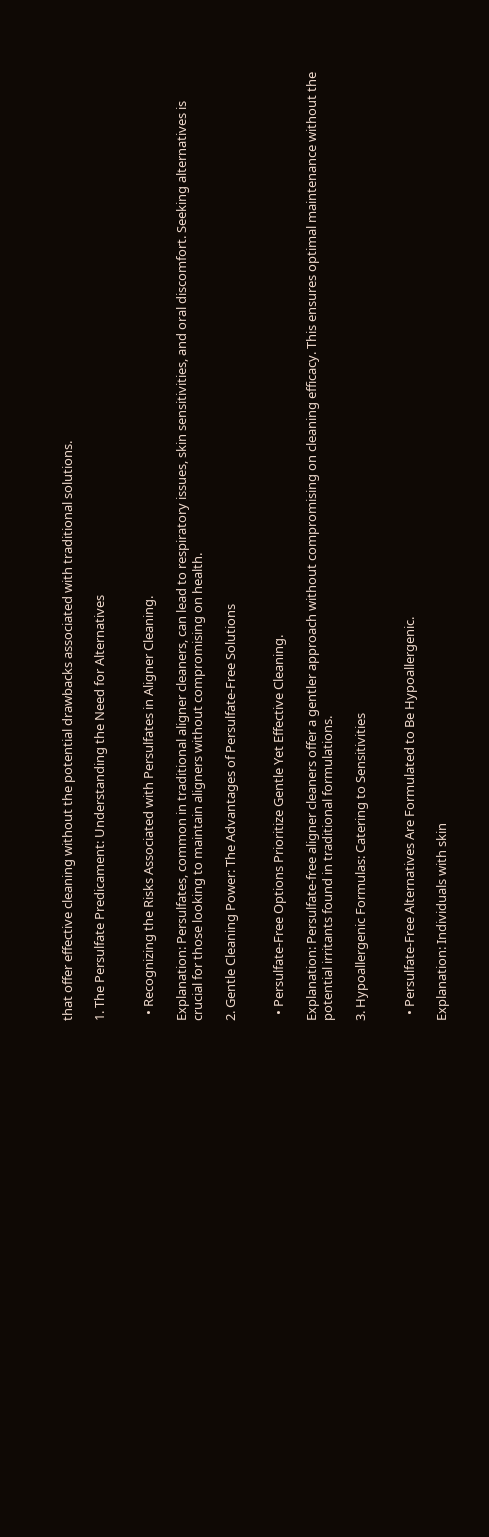that offer effective cleaning without the potential drawbacks associated with traditional solutions.

1. The Persulfate Predicament: Understanding the Need for Alternatives


  • Recognizing the Risks Associated with Persulfates in Aligner Cleaning.

Explanation: Persulfates, common in traditional aligner cleaners, can lead to respiratory issues, skin sensitivities, and oral discomfort. Seeking alternatives is crucial for those looking to maintain aligners without compromising on health.

2. Gentle Cleaning Power: The Advantages of Persulfate-Free Solutions


  • Persulfate-Free Options Prioritize Gentle Yet Effective Cleaning.

Explanation: Persulfate-free aligner cleaners offer a gentler approach without compromising on cleaning efficacy. This ensures optimal maintenance without the potential irritants found in traditional formulations.

3. Hypoallergenic Formulas: Catering to Sensitivities


  • Persulfate-Free Alternatives Are Formulated to Be Hypoallergenic.

Explanation: Individuals with skin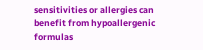sensitivities or allergies can benefit from hypoallergenic formulas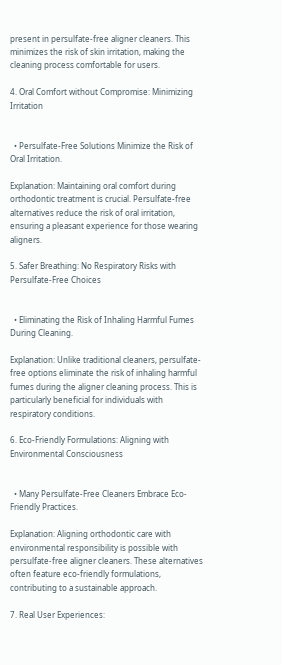present in persulfate-free aligner cleaners. This minimizes the risk of skin irritation, making the cleaning process comfortable for users.

4. Oral Comfort without Compromise: Minimizing Irritation


  • Persulfate-Free Solutions Minimize the Risk of Oral Irritation.

Explanation: Maintaining oral comfort during orthodontic treatment is crucial. Persulfate-free alternatives reduce the risk of oral irritation, ensuring a pleasant experience for those wearing aligners.

5. Safer Breathing: No Respiratory Risks with Persulfate-Free Choices


  • Eliminating the Risk of Inhaling Harmful Fumes During Cleaning.

Explanation: Unlike traditional cleaners, persulfate-free options eliminate the risk of inhaling harmful fumes during the aligner cleaning process. This is particularly beneficial for individuals with respiratory conditions.

6. Eco-Friendly Formulations: Aligning with Environmental Consciousness


  • Many Persulfate-Free Cleaners Embrace Eco-Friendly Practices.

Explanation: Aligning orthodontic care with environmental responsibility is possible with persulfate-free aligner cleaners. These alternatives often feature eco-friendly formulations, contributing to a sustainable approach.

7. Real User Experiences: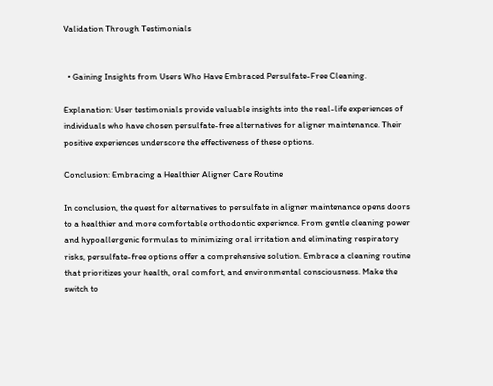Validation Through Testimonials


  • Gaining Insights from Users Who Have Embraced Persulfate-Free Cleaning.

Explanation: User testimonials provide valuable insights into the real-life experiences of individuals who have chosen persulfate-free alternatives for aligner maintenance. Their positive experiences underscore the effectiveness of these options.

Conclusion: Embracing a Healthier Aligner Care Routine

In conclusion, the quest for alternatives to persulfate in aligner maintenance opens doors to a healthier and more comfortable orthodontic experience. From gentle cleaning power and hypoallergenic formulas to minimizing oral irritation and eliminating respiratory risks, persulfate-free options offer a comprehensive solution. Embrace a cleaning routine that prioritizes your health, oral comfort, and environmental consciousness. Make the switch to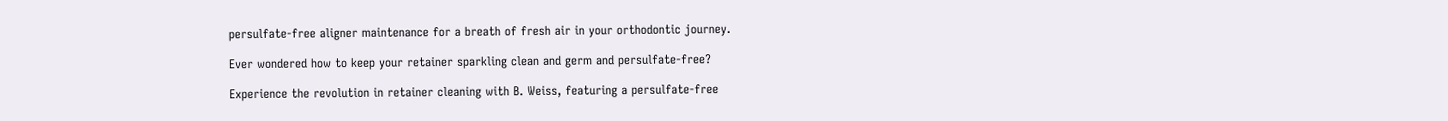persulfate-free aligner maintenance for a breath of fresh air in your orthodontic journey.

Ever wondered how to keep your retainer sparkling clean and germ and persulfate-free?

Experience the revolution in retainer cleaning with B. Weiss, featuring a persulfate-free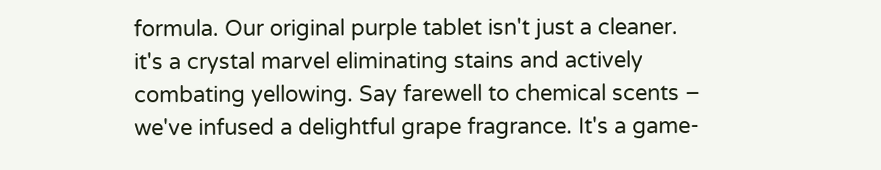formula. Our original purple tablet isn't just a cleaner. it's a crystal marvel eliminating stains and actively combating yellowing. Say farewell to chemical scents – we've infused a delightful grape fragrance. It's a game-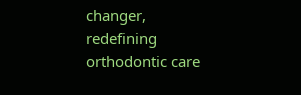changer, redefining orthodontic care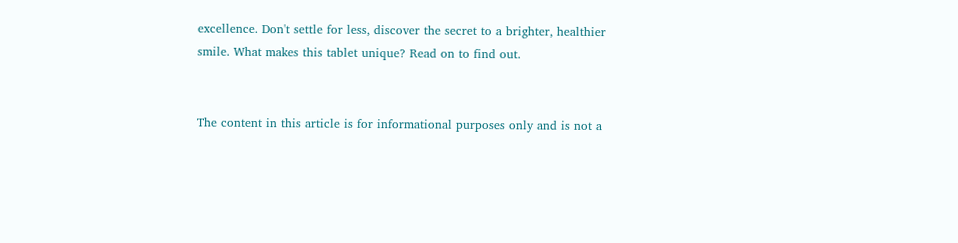excellence. Don't settle for less, discover the secret to a brighter, healthier smile. What makes this tablet unique? Read on to find out.


The content in this article is for informational purposes only and is not a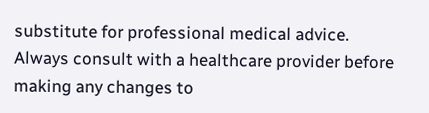substitute for professional medical advice. Always consult with a healthcare provider before making any changes to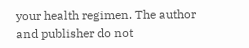your health regimen. The author and publisher do not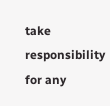take responsibility for any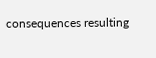consequences resulting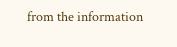from the information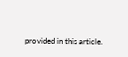provided in this article.